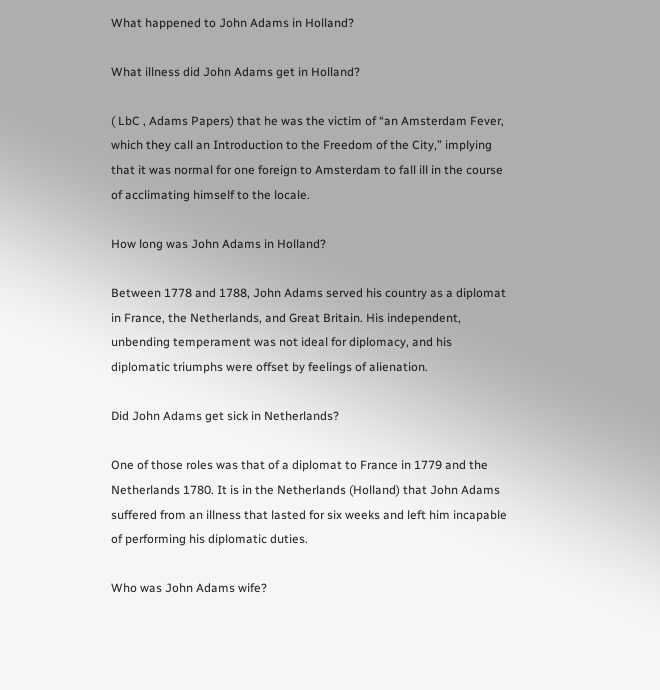What happened to John Adams in Holland?

What illness did John Adams get in Holland?

( LbC , Adams Papers) that he was the victim of “an Amsterdam Fever, which they call an Introduction to the Freedom of the City,” implying that it was normal for one foreign to Amsterdam to fall ill in the course of acclimating himself to the locale.

How long was John Adams in Holland?

Between 1778 and 1788, John Adams served his country as a diplomat in France, the Netherlands, and Great Britain. His independent, unbending temperament was not ideal for diplomacy, and his diplomatic triumphs were offset by feelings of alienation.

Did John Adams get sick in Netherlands?

One of those roles was that of a diplomat to France in 1779 and the Netherlands 1780. It is in the Netherlands (Holland) that John Adams suffered from an illness that lasted for six weeks and left him incapable of performing his diplomatic duties.

Who was John Adams wife?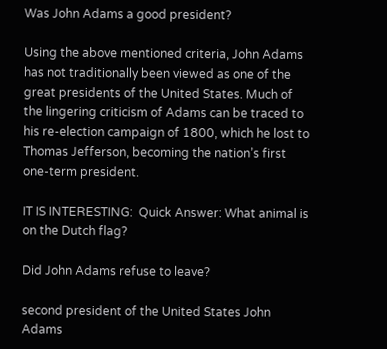Was John Adams a good president?

Using the above mentioned criteria, John Adams has not traditionally been viewed as one of the great presidents of the United States. Much of the lingering criticism of Adams can be traced to his re-election campaign of 1800, which he lost to Thomas Jefferson, becoming the nation’s first one-term president.

IT IS INTERESTING:  Quick Answer: What animal is on the Dutch flag?

Did John Adams refuse to leave?

second president of the United States John Adams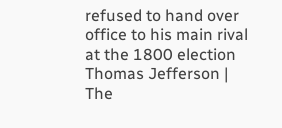refused to hand over office to his main rival at the 1800 election Thomas Jefferson | The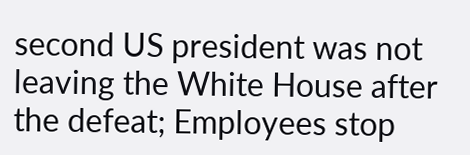second US president was not leaving the White House after the defeat; Employees stop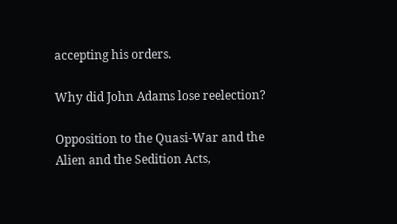accepting his orders.

Why did John Adams lose reelection?

Opposition to the Quasi-War and the Alien and the Sedition Acts,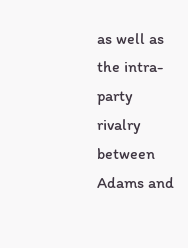as well as the intra-party rivalry between Adams and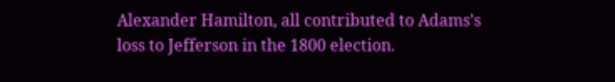Alexander Hamilton, all contributed to Adams’s loss to Jefferson in the 1800 election.